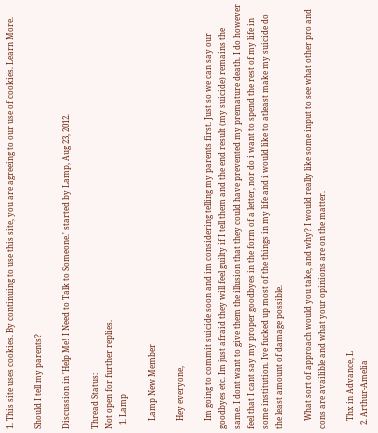1. This site uses cookies. By continuing to use this site, you are agreeing to our use of cookies. Learn More.

Should I tell my parents?

Discussion in 'Help Me! I Need to Talk to Someone.' started by Lamp, Aug 23, 2012.

Thread Status:
Not open for further replies.
  1. Lamp

    Lamp New Member

    Hey everyone,

    Im going to commit suicide soon and im considering telling my parents first. Just so we can say our goodbyes etc. Im just afraid they will feel guilty if I tell them and the end result (my suicide) remains the same. I dont want to give them the illusion that they could have prevented my premature death. I do however feel that I cant say my proper goodbyes in the form of a letter, nor do i want to spend the rest of my life in some institution. Ive fucked up most of the things in my life and i would like to atleast make my suicide do the least amount of damage possible.

    What sort of approach would you take, and why? I would really like some input to see what other pro and cons are availible and what your opinions are on the matter.

    Thx in Advance, L
  2. Arthur-Amelia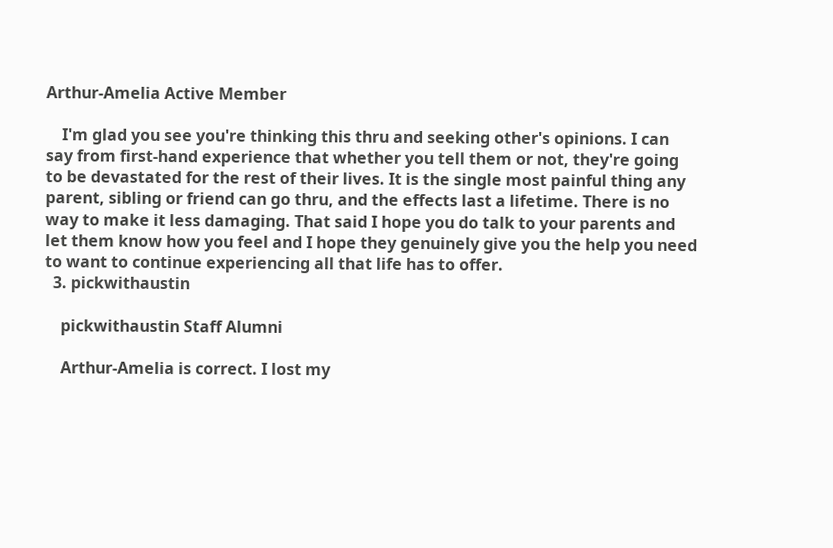Arthur-Amelia Active Member

    I'm glad you see you're thinking this thru and seeking other's opinions. I can say from first-hand experience that whether you tell them or not, they're going to be devastated for the rest of their lives. It is the single most painful thing any parent, sibling or friend can go thru, and the effects last a lifetime. There is no way to make it less damaging. That said I hope you do talk to your parents and let them know how you feel and I hope they genuinely give you the help you need to want to continue experiencing all that life has to offer.
  3. pickwithaustin

    pickwithaustin Staff Alumni

    Arthur-Amelia is correct. I lost my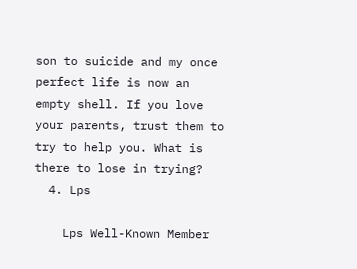son to suicide and my once perfect life is now an empty shell. If you love your parents, trust them to try to help you. What is there to lose in trying?
  4. Lps

    Lps Well-Known Member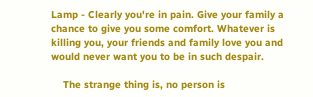Lamp - Clearly you're in pain. Give your family a chance to give you some comfort. Whatever is killing you, your friends and family love you and would never want you to be in such despair.

    The strange thing is, no person is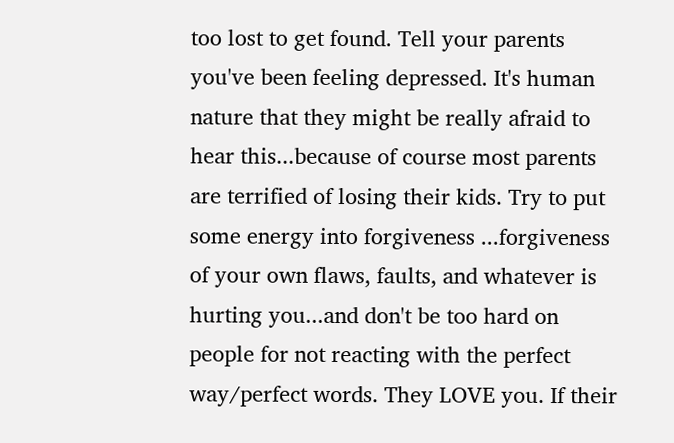too lost to get found. Tell your parents you've been feeling depressed. It's human nature that they might be really afraid to hear this...because of course most parents are terrified of losing their kids. Try to put some energy into forgiveness ...forgiveness of your own flaws, faults, and whatever is hurting you...and don't be too hard on people for not reacting with the perfect way/perfect words. They LOVE you. If their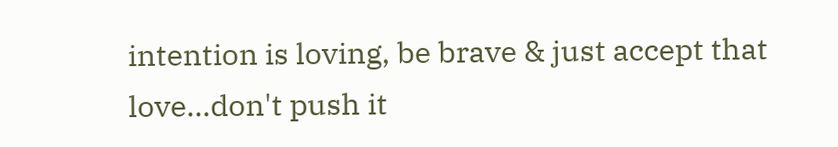intention is loving, be brave & just accept that love...don't push it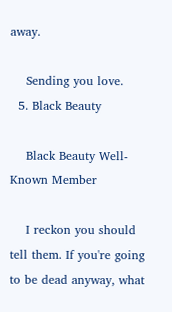away.

    Sending you love.
  5. Black Beauty

    Black Beauty Well-Known Member

    I reckon you should tell them. If you're going to be dead anyway, what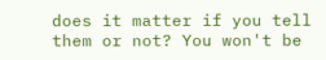does it matter if you tell them or not? You won't be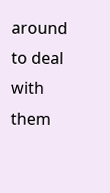around to deal with them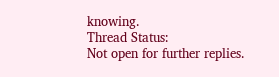knowing.
Thread Status:
Not open for further replies.